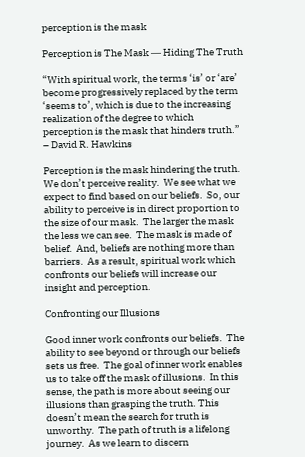perception is the mask

Perception is The Mask ― Hiding The Truth

“With spiritual work, the terms ‘is’ or ‘are’ become progressively replaced by the term ‘seems to’, which is due to the increasing realization of the degree to which perception is the mask that hinders truth.” – David R. Hawkins

Perception is the mask hindering the truth.  We don’t perceive reality.  We see what we expect to find based on our beliefs.  So, our ability to perceive is in direct proportion to the size of our mask.  The larger the mask the less we can see.  The mask is made of belief.  And, beliefs are nothing more than barriers.  As a result, spiritual work which confronts our beliefs will increase our insight and perception.

Confronting our Illusions

Good inner work confronts our beliefs.  The ability to see beyond or through our beliefs sets us free.  The goal of inner work enables us to take off the mask of illusions.  In this sense, the path is more about seeing our illusions than grasping the truth. This doesn’t mean the search for truth is unworthy.  The path of truth is a lifelong journey.  As we learn to discern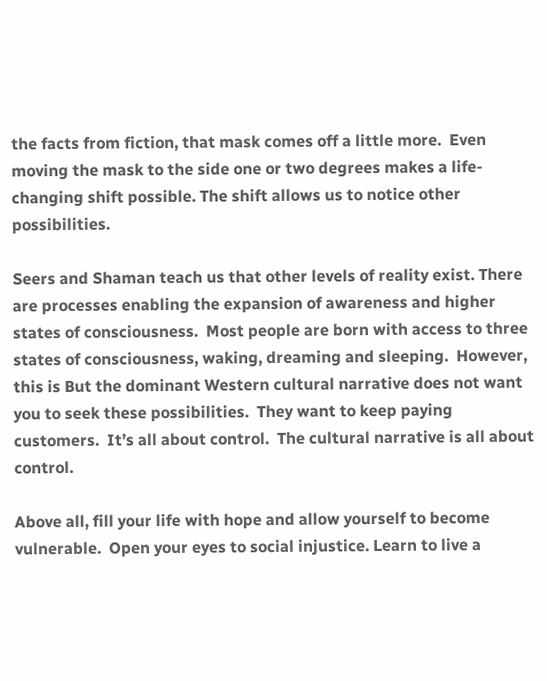the facts from fiction, that mask comes off a little more.  Even moving the mask to the side one or two degrees makes a life-changing shift possible. The shift allows us to notice other possibilities.

Seers and Shaman teach us that other levels of reality exist. There are processes enabling the expansion of awareness and higher states of consciousness.  Most people are born with access to three states of consciousness, waking, dreaming and sleeping.  However, this is But the dominant Western cultural narrative does not want you to seek these possibilities.  They want to keep paying customers.  It’s all about control.  The cultural narrative is all about control.

Above all, fill your life with hope and allow yourself to become vulnerable.  Open your eyes to social injustice. Learn to live a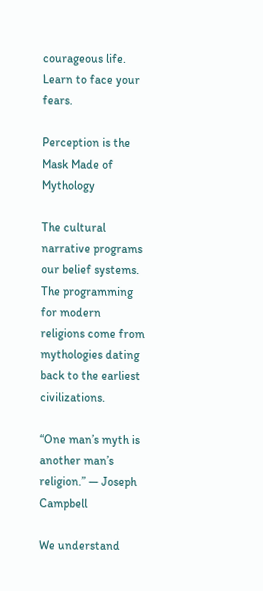courageous life.  Learn to face your fears.

Perception is the Mask Made of Mythology

The cultural narrative programs our belief systems.  The programming for modern religions come from mythologies dating back to the earliest civilizations.

“One man’s myth is another man’s religion.” — Joseph Campbell

We understand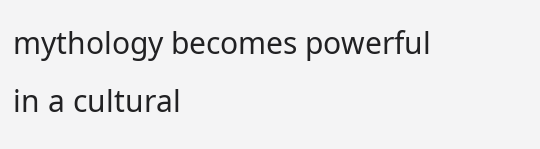mythology becomes powerful in a cultural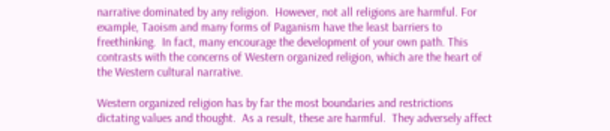narrative dominated by any religion.  However, not all religions are harmful. For example, Taoism and many forms of Paganism have the least barriers to freethinking.  In fact, many encourage the development of your own path. This contrasts with the concerns of Western organized religion, which are the heart of the Western cultural narrative.

Western organized religion has by far the most boundaries and restrictions dictating values and thought.  As a result, these are harmful.  They adversely affect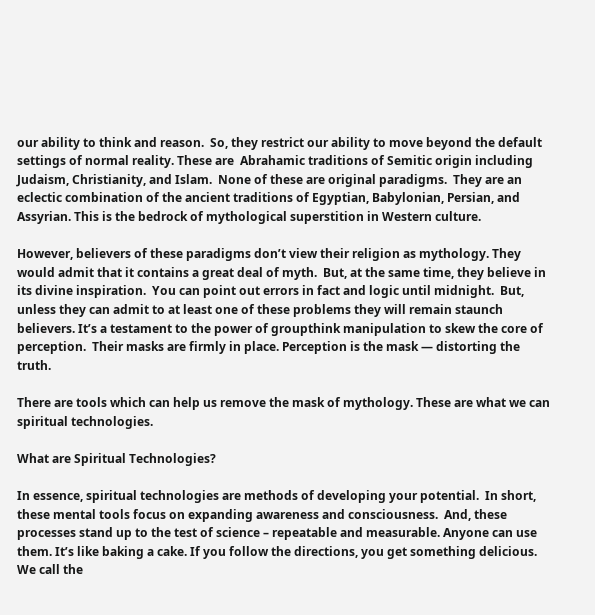our ability to think and reason.  So, they restrict our ability to move beyond the default settings of normal reality. These are  Abrahamic traditions of Semitic origin including Judaism, Christianity, and Islam.  None of these are original paradigms.  They are an eclectic combination of the ancient traditions of Egyptian, Babylonian, Persian, and Assyrian. This is the bedrock of mythological superstition in Western culture.

However, believers of these paradigms don’t view their religion as mythology. They would admit that it contains a great deal of myth.  But, at the same time, they believe in its divine inspiration.  You can point out errors in fact and logic until midnight.  But, unless they can admit to at least one of these problems they will remain staunch believers. It’s a testament to the power of groupthink manipulation to skew the core of perception.  Their masks are firmly in place. Perception is the mask ― distorting the truth.

There are tools which can help us remove the mask of mythology. These are what we can spiritual technologies.

What are Spiritual Technologies?

In essence, spiritual technologies are methods of developing your potential.  In short, these mental tools focus on expanding awareness and consciousness.  And, these processes stand up to the test of science – repeatable and measurable. Anyone can use them. It’s like baking a cake. If you follow the directions, you get something delicious. We call the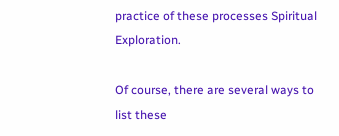practice of these processes Spiritual Exploration.

Of course, there are several ways to list these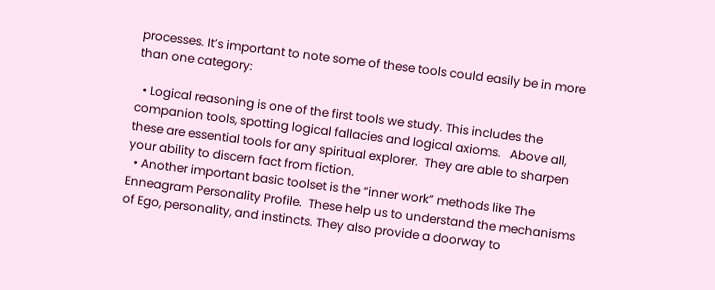processes. It’s important to note some of these tools could easily be in more than one category:

  • Logical reasoning is one of the first tools we study. This includes the companion tools, spotting logical fallacies and logical axioms.   Above all, these are essential tools for any spiritual explorer.  They are able to sharpen your ability to discern fact from fiction.
  • Another important basic toolset is the “inner work” methods like The Enneagram Personality Profile.  These help us to understand the mechanisms of Ego, personality, and instincts. They also provide a doorway to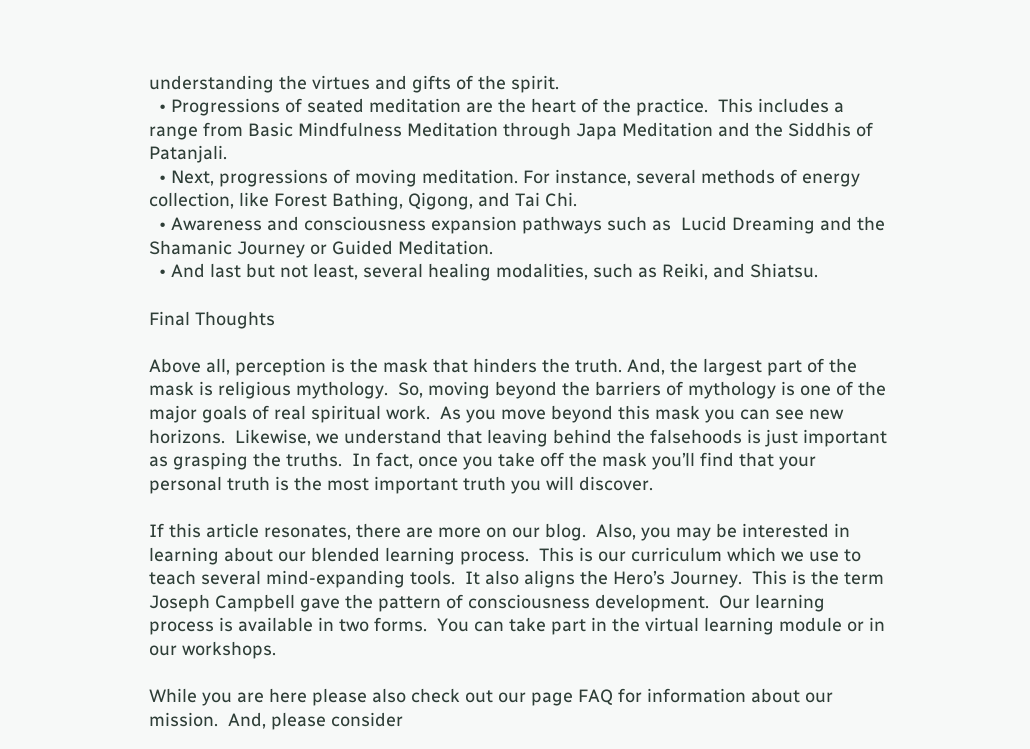understanding the virtues and gifts of the spirit.
  • Progressions of seated meditation are the heart of the practice.  This includes a range from Basic Mindfulness Meditation through Japa Meditation and the Siddhis of Patanjali.
  • Next, progressions of moving meditation. For instance, several methods of energy collection, like Forest Bathing, Qigong, and Tai Chi.
  • Awareness and consciousness expansion pathways such as  Lucid Dreaming and the Shamanic Journey or Guided Meditation.
  • And last but not least, several healing modalities, such as Reiki, and Shiatsu.

Final Thoughts

Above all, perception is the mask that hinders the truth. And, the largest part of the mask is religious mythology.  So, moving beyond the barriers of mythology is one of the major goals of real spiritual work.  As you move beyond this mask you can see new horizons.  Likewise, we understand that leaving behind the falsehoods is just important as grasping the truths.  In fact, once you take off the mask you’ll find that your personal truth is the most important truth you will discover.

If this article resonates, there are more on our blog.  Also, you may be interested in learning about our blended learning process.  This is our curriculum which we use to teach several mind-expanding tools.  It also aligns the Hero’s Journey.  This is the term Joseph Campbell gave the pattern of consciousness development.  Our learning process is available in two forms.  You can take part in the virtual learning module or in our workshops.

While you are here please also check out our page FAQ for information about our mission.  And, please consider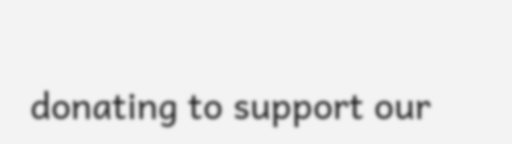donating to support our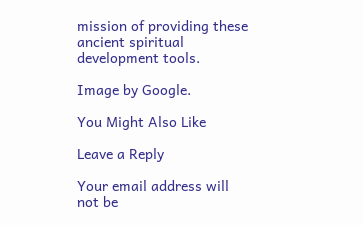mission of providing these ancient spiritual development tools.

Image by Google.

You Might Also Like

Leave a Reply

Your email address will not be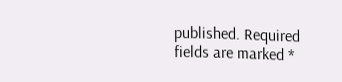published. Required fields are marked *